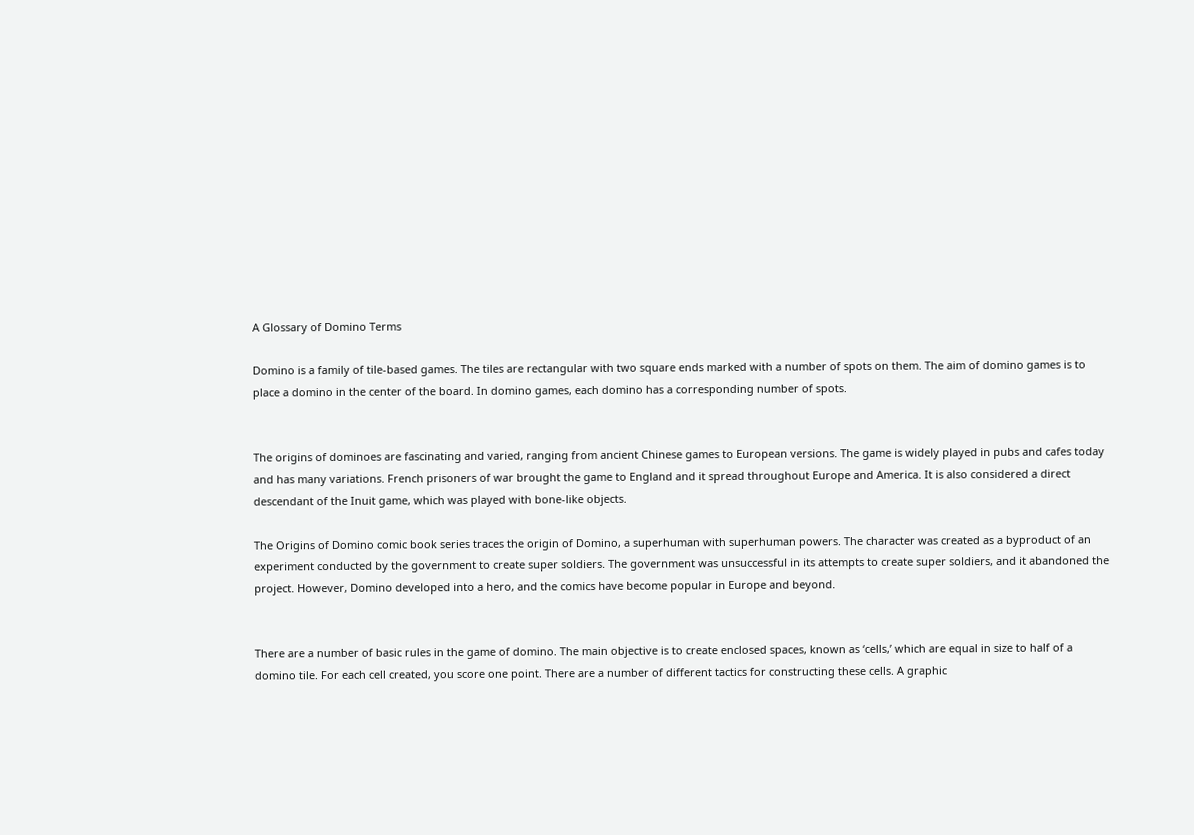A Glossary of Domino Terms

Domino is a family of tile-based games. The tiles are rectangular with two square ends marked with a number of spots on them. The aim of domino games is to place a domino in the center of the board. In domino games, each domino has a corresponding number of spots.


The origins of dominoes are fascinating and varied, ranging from ancient Chinese games to European versions. The game is widely played in pubs and cafes today and has many variations. French prisoners of war brought the game to England and it spread throughout Europe and America. It is also considered a direct descendant of the Inuit game, which was played with bone-like objects.

The Origins of Domino comic book series traces the origin of Domino, a superhuman with superhuman powers. The character was created as a byproduct of an experiment conducted by the government to create super soldiers. The government was unsuccessful in its attempts to create super soldiers, and it abandoned the project. However, Domino developed into a hero, and the comics have become popular in Europe and beyond.


There are a number of basic rules in the game of domino. The main objective is to create enclosed spaces, known as ‘cells,’ which are equal in size to half of a domino tile. For each cell created, you score one point. There are a number of different tactics for constructing these cells. A graphic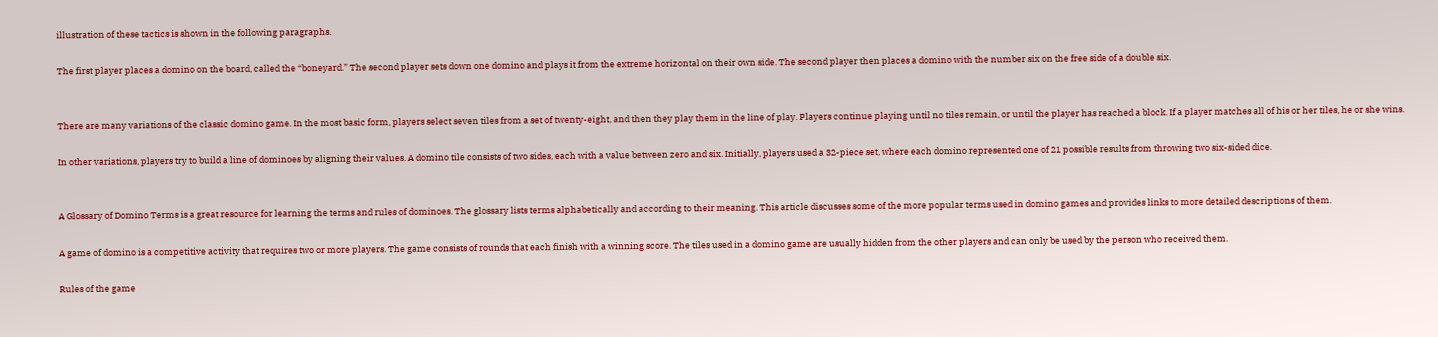illustration of these tactics is shown in the following paragraphs.

The first player places a domino on the board, called the “boneyard.” The second player sets down one domino and plays it from the extreme horizontal on their own side. The second player then places a domino with the number six on the free side of a double six.


There are many variations of the classic domino game. In the most basic form, players select seven tiles from a set of twenty-eight, and then they play them in the line of play. Players continue playing until no tiles remain, or until the player has reached a block. If a player matches all of his or her tiles, he or she wins.

In other variations, players try to build a line of dominoes by aligning their values. A domino tile consists of two sides, each with a value between zero and six. Initially, players used a 32-piece set, where each domino represented one of 21 possible results from throwing two six-sided dice.


A Glossary of Domino Terms is a great resource for learning the terms and rules of dominoes. The glossary lists terms alphabetically and according to their meaning. This article discusses some of the more popular terms used in domino games and provides links to more detailed descriptions of them.

A game of domino is a competitive activity that requires two or more players. The game consists of rounds that each finish with a winning score. The tiles used in a domino game are usually hidden from the other players and can only be used by the person who received them.

Rules of the game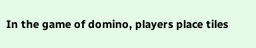In the game of domino, players place tiles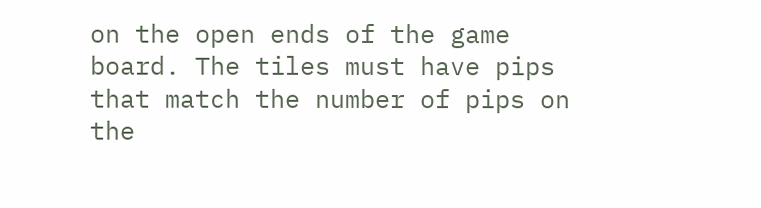on the open ends of the game board. The tiles must have pips that match the number of pips on the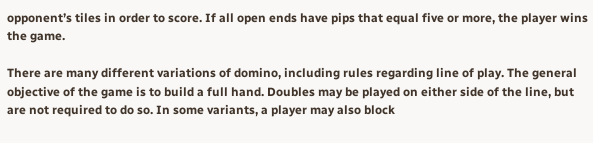opponent’s tiles in order to score. If all open ends have pips that equal five or more, the player wins the game.

There are many different variations of domino, including rules regarding line of play. The general objective of the game is to build a full hand. Doubles may be played on either side of the line, but are not required to do so. In some variants, a player may also block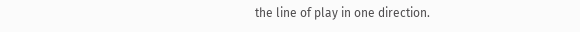the line of play in one direction.